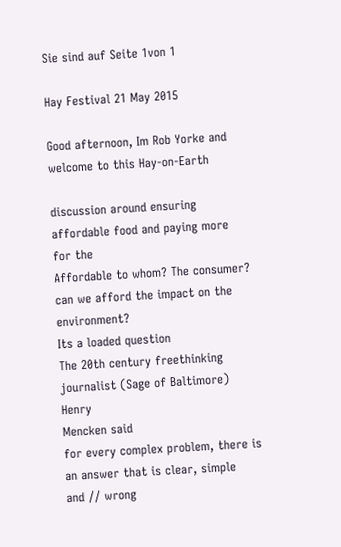Sie sind auf Seite 1von 1

Hay Festival 21 May 2015

Good afternoon, Im Rob Yorke and welcome to this Hay-on-Earth

discussion around ensuring affordable food and paying more for the
Affordable to whom? The consumer? can we afford the impact on the environment?
Its a loaded question
The 20th century freethinking journalist (Sage of Baltimore) Henry
Mencken said
for every complex problem, there is an answer that is clear, simple
and // wrong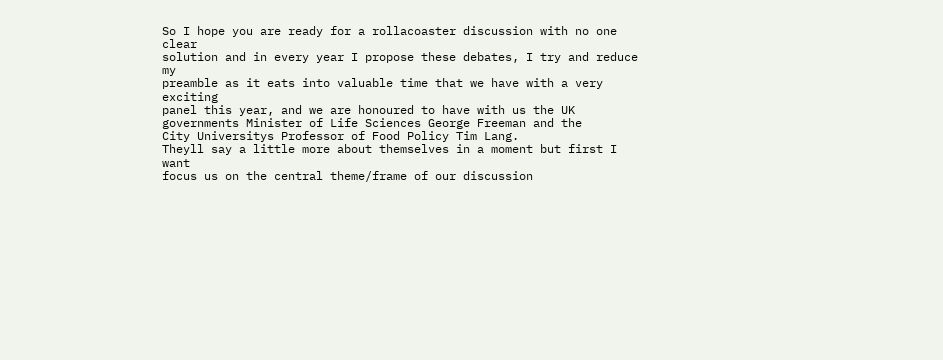So I hope you are ready for a rollacoaster discussion with no one clear
solution and in every year I propose these debates, I try and reduce my
preamble as it eats into valuable time that we have with a very exciting
panel this year, and we are honoured to have with us the UK
governments Minister of Life Sciences George Freeman and the
City Universitys Professor of Food Policy Tim Lang.
Theyll say a little more about themselves in a moment but first I want
focus us on the central theme/frame of our discussion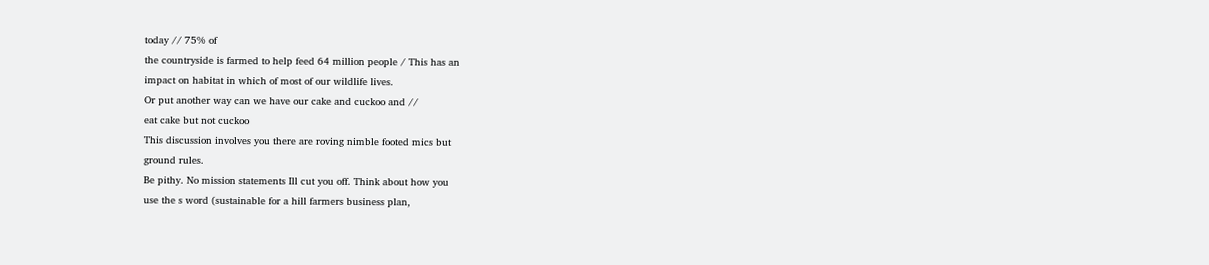today // 75% of
the countryside is farmed to help feed 64 million people / This has an
impact on habitat in which of most of our wildlife lives.
Or put another way can we have our cake and cuckoo and //
eat cake but not cuckoo
This discussion involves you there are roving nimble footed mics but
ground rules.
Be pithy. No mission statements Ill cut you off. Think about how you
use the s word (sustainable for a hill farmers business plan,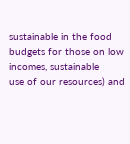sustainable in the food budgets for those on low incomes, sustainable
use of our resources) and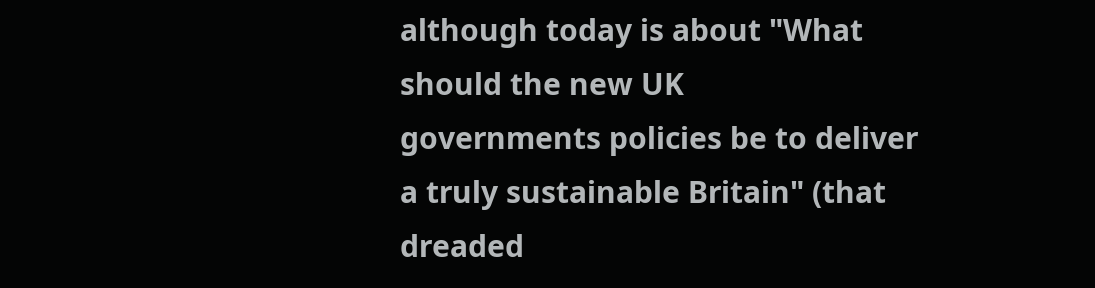although today is about "What should the new UK
governments policies be to deliver a truly sustainable Britain" (that dreaded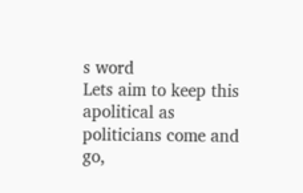s word
Lets aim to keep this apolitical as politicians come and go,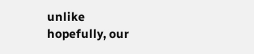unlike
hopefully, our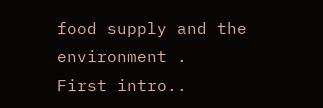food supply and the environment .
First intro..